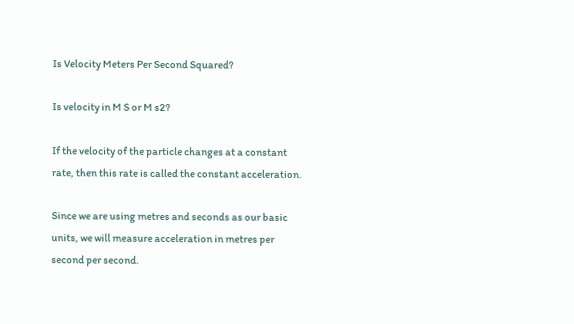Is Velocity Meters Per Second Squared?

Is velocity in M S or M s2?

If the velocity of the particle changes at a constant rate, then this rate is called the constant acceleration.

Since we are using metres and seconds as our basic units, we will measure acceleration in metres per second per second.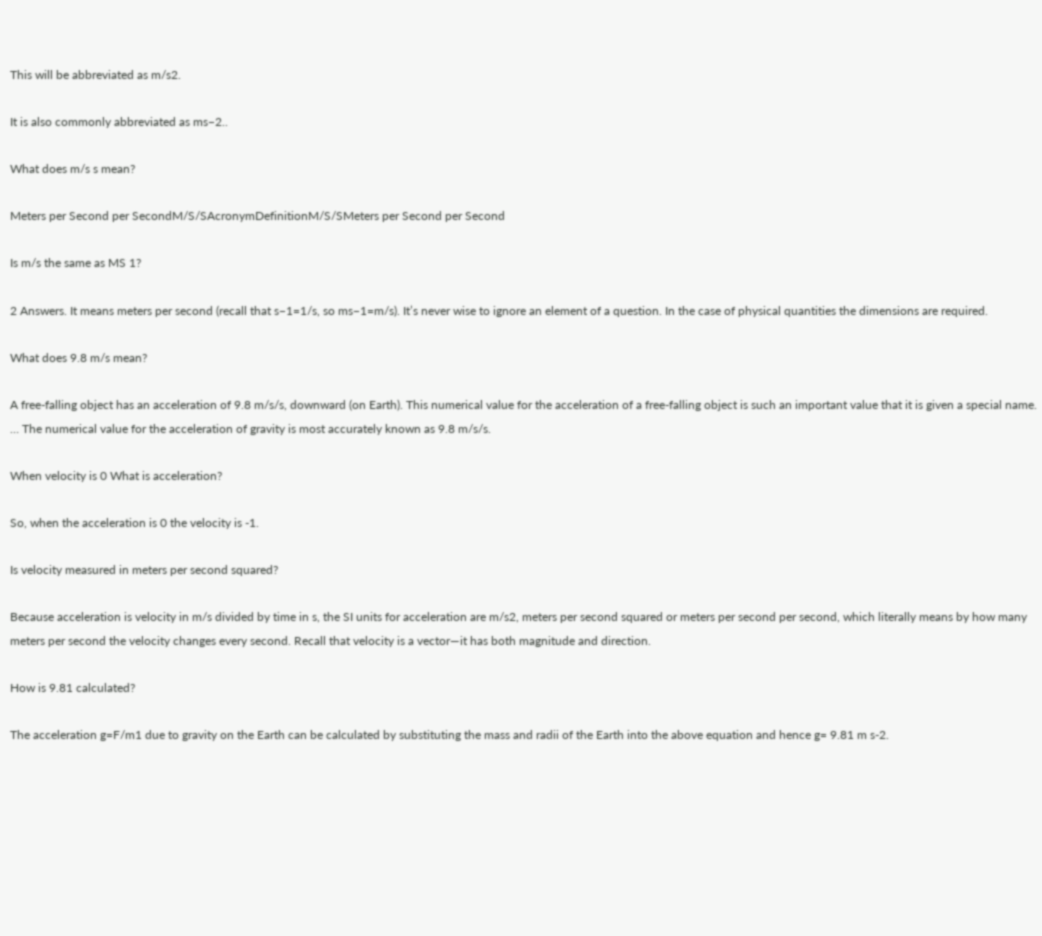This will be abbreviated as m/s2.

It is also commonly abbreviated as ms−2..

What does m/s s mean?

Meters per Second per SecondM/S/SAcronymDefinitionM/S/SMeters per Second per Second

Is m/s the same as MS 1?

2 Answers. It means meters per second (recall that s−1=1/s, so ms−1=m/s). It’s never wise to ignore an element of a question. In the case of physical quantities the dimensions are required.

What does 9.8 m/s mean?

A free-falling object has an acceleration of 9.8 m/s/s, downward (on Earth). This numerical value for the acceleration of a free-falling object is such an important value that it is given a special name. … The numerical value for the acceleration of gravity is most accurately known as 9.8 m/s/s.

When velocity is 0 What is acceleration?

So, when the acceleration is 0 the velocity is -1.

Is velocity measured in meters per second squared?

Because acceleration is velocity in m/s divided by time in s, the SI units for acceleration are m/s2, meters per second squared or meters per second per second, which literally means by how many meters per second the velocity changes every second. Recall that velocity is a vector—it has both magnitude and direction.

How is 9.81 calculated?

The acceleration g=F/m1 due to gravity on the Earth can be calculated by substituting the mass and radii of the Earth into the above equation and hence g= 9.81 m s-2.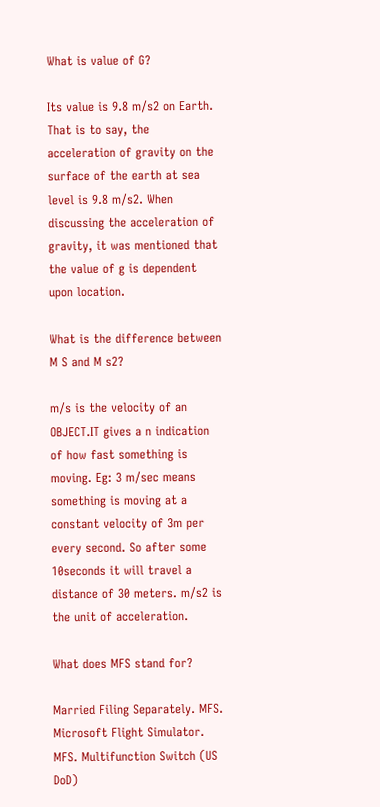What is value of G?

Its value is 9.8 m/s2 on Earth. That is to say, the acceleration of gravity on the surface of the earth at sea level is 9.8 m/s2. When discussing the acceleration of gravity, it was mentioned that the value of g is dependent upon location.

What is the difference between M S and M s2?

m/s is the velocity of an OBJECT.IT gives a n indication of how fast something is moving. Eg: 3 m/sec means something is moving at a constant velocity of 3m per every second. So after some 10seconds it will travel a distance of 30 meters. m/s2 is the unit of acceleration.

What does MFS stand for?

Married Filing Separately. MFS. Microsoft Flight Simulator. MFS. Multifunction Switch (US DoD)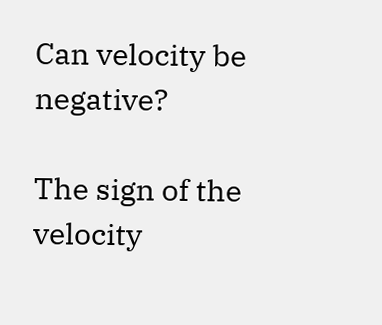Can velocity be negative?

The sign of the velocity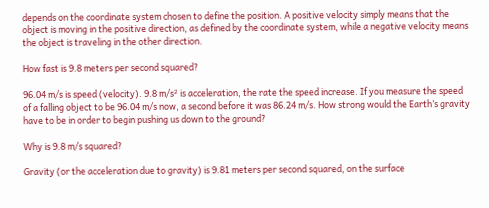depends on the coordinate system chosen to define the position. A positive velocity simply means that the object is moving in the positive direction, as defined by the coordinate system, while a negative velocity means the object is traveling in the other direction.

How fast is 9.8 meters per second squared?

96.04 m/s is speed (velocity). 9.8 m/s² is acceleration, the rate the speed increase. If you measure the speed of a falling object to be 96.04 m/s now, a second before it was 86.24 m/s. How strong would the Earth’s gravity have to be in order to begin pushing us down to the ground?

Why is 9.8 m/s squared?

Gravity (or the acceleration due to gravity) is 9.81 meters per second squared, on the surface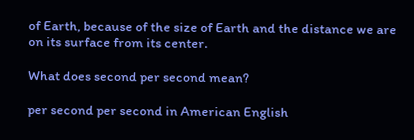of Earth, because of the size of Earth and the distance we are on its surface from its center.

What does second per second mean?

per second per second in American English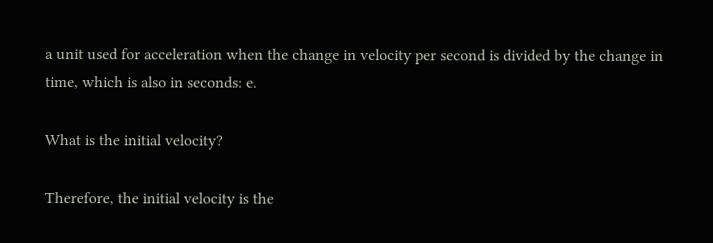a unit used for acceleration when the change in velocity per second is divided by the change in time, which is also in seconds: e.

What is the initial velocity?

Therefore, the initial velocity is the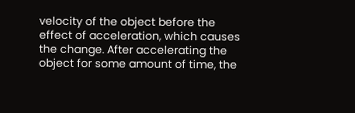velocity of the object before the effect of acceleration, which causes the change. After accelerating the object for some amount of time, the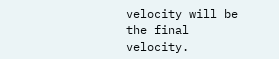velocity will be the final velocity.